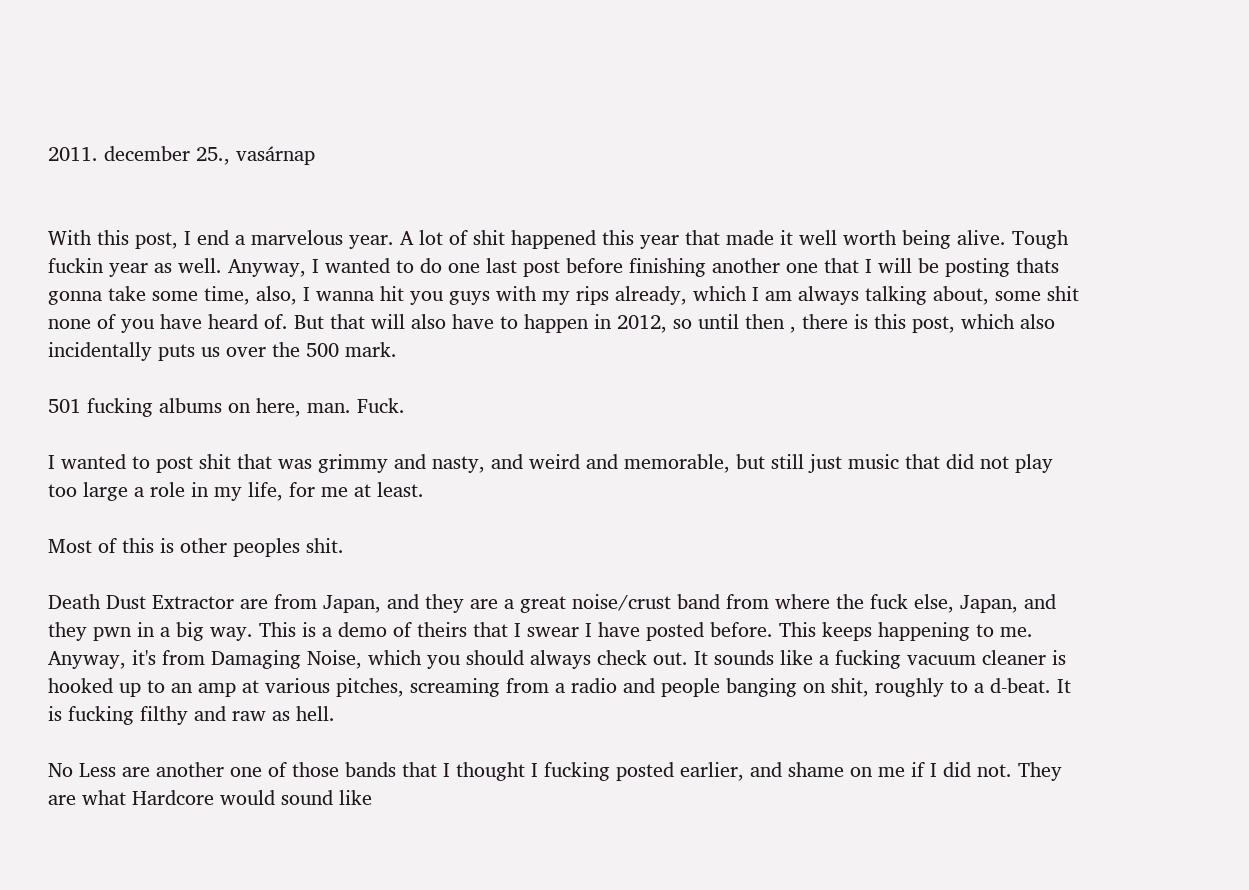2011. december 25., vasárnap


With this post, I end a marvelous year. A lot of shit happened this year that made it well worth being alive. Tough fuckin year as well. Anyway, I wanted to do one last post before finishing another one that I will be posting thats gonna take some time, also, I wanna hit you guys with my rips already, which I am always talking about, some shit none of you have heard of. But that will also have to happen in 2012, so until then , there is this post, which also incidentally puts us over the 500 mark.

501 fucking albums on here, man. Fuck.

I wanted to post shit that was grimmy and nasty, and weird and memorable, but still just music that did not play too large a role in my life, for me at least.

Most of this is other peoples shit.

Death Dust Extractor are from Japan, and they are a great noise/crust band from where the fuck else, Japan, and they pwn in a big way. This is a demo of theirs that I swear I have posted before. This keeps happening to me. Anyway, it's from Damaging Noise, which you should always check out. It sounds like a fucking vacuum cleaner is hooked up to an amp at various pitches, screaming from a radio and people banging on shit, roughly to a d-beat. It is fucking filthy and raw as hell.

No Less are another one of those bands that I thought I fucking posted earlier, and shame on me if I did not. They are what Hardcore would sound like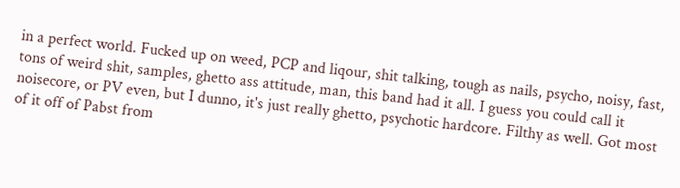in a perfect world. Fucked up on weed, PCP and liqour, shit talking, tough as nails, psycho, noisy, fast, tons of weird shit, samples, ghetto ass attitude, man, this band had it all. I guess you could call it noisecore, or PV even, but I dunno, it's just really ghetto, psychotic hardcore. Filthy as well. Got most of it off of Pabst from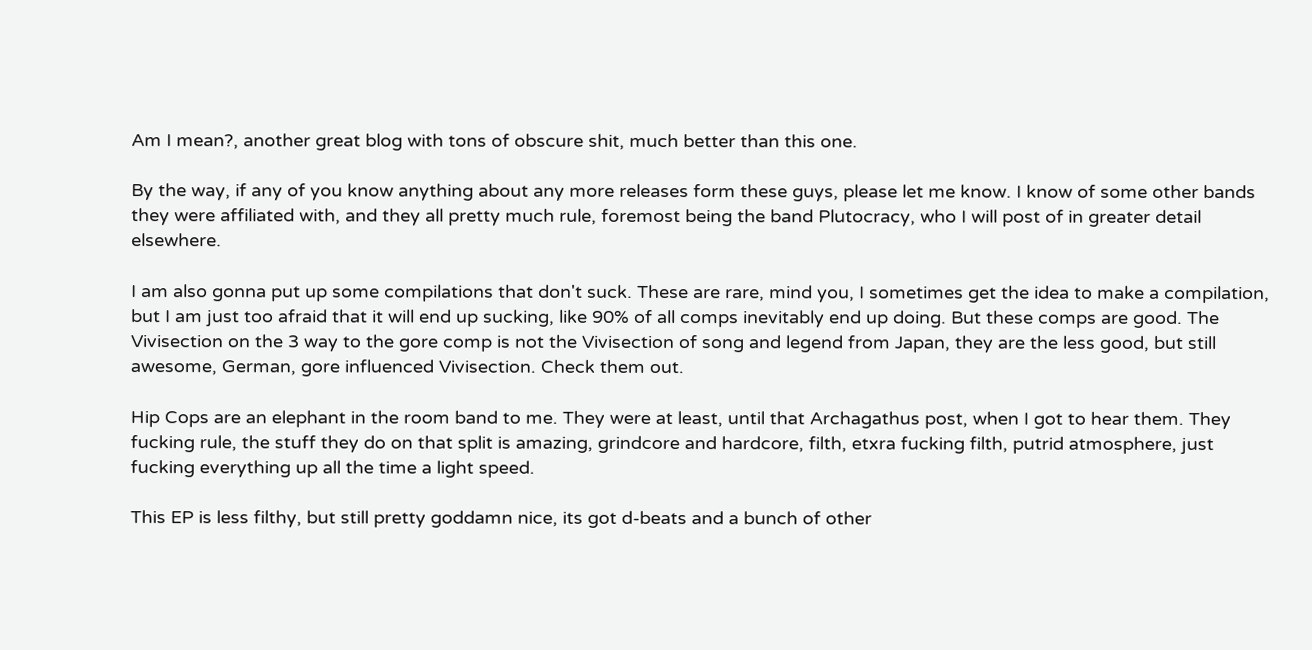Am I mean?, another great blog with tons of obscure shit, much better than this one.

By the way, if any of you know anything about any more releases form these guys, please let me know. I know of some other bands they were affiliated with, and they all pretty much rule, foremost being the band Plutocracy, who I will post of in greater detail elsewhere.

I am also gonna put up some compilations that don't suck. These are rare, mind you, I sometimes get the idea to make a compilation, but I am just too afraid that it will end up sucking, like 90% of all comps inevitably end up doing. But these comps are good. The Vivisection on the 3 way to the gore comp is not the Vivisection of song and legend from Japan, they are the less good, but still awesome, German, gore influenced Vivisection. Check them out.

Hip Cops are an elephant in the room band to me. They were at least, until that Archagathus post, when I got to hear them. They fucking rule, the stuff they do on that split is amazing, grindcore and hardcore, filth, etxra fucking filth, putrid atmosphere, just fucking everything up all the time a light speed.

This EP is less filthy, but still pretty goddamn nice, its got d-beats and a bunch of other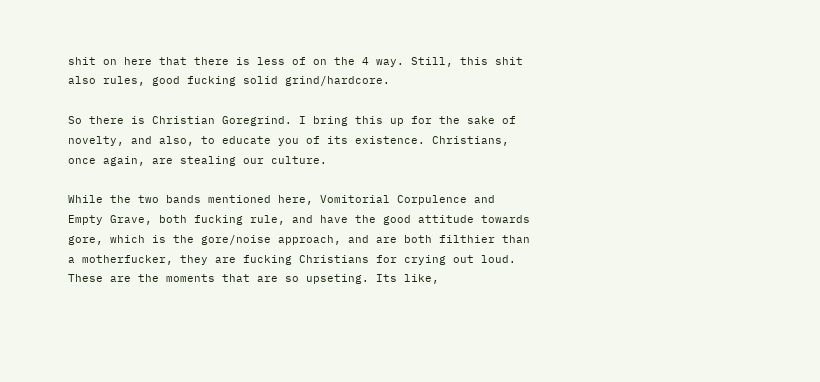shit on here that there is less of on the 4 way. Still, this shit also rules, good fucking solid grind/hardcore.

So there is Christian Goregrind. I bring this up for the sake of novelty, and also, to educate you of its existence. Christians, once again, are stealing our culture.

While the two bands mentioned here, Vomitorial Corpulence and Empty Grave, both fucking rule, and have the good attitude towards gore, which is the gore/noise approach, and are both filthier than a motherfucker, they are fucking Christians for crying out loud. These are the moments that are so upseting. Its like,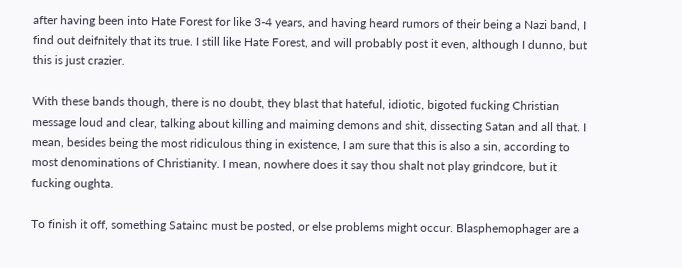after having been into Hate Forest for like 3-4 years, and having heard rumors of their being a Nazi band, I find out deifnitely that its true. I still like Hate Forest, and will probably post it even, although I dunno, but this is just crazier.

With these bands though, there is no doubt, they blast that hateful, idiotic, bigoted fucking Christian message loud and clear, talking about killing and maiming demons and shit, dissecting Satan and all that. I mean, besides being the most ridiculous thing in existence, I am sure that this is also a sin, according to most denominations of Christianity. I mean, nowhere does it say thou shalt not play grindcore, but it fucking oughta.

To finish it off, something Satainc must be posted, or else problems might occur. Blasphemophager are a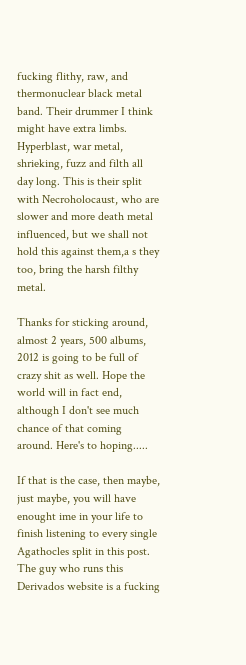fucking flithy, raw, and thermonuclear black metal band. Their drummer I think might have extra limbs. Hyperblast, war metal, shrieking, fuzz and filth all day long. This is their split with Necroholocaust, who are slower and more death metal influenced, but we shall not hold this against them,a s they too, bring the harsh filthy metal.

Thanks for sticking around, almost 2 years, 500 albums, 2012 is going to be full of crazy shit as well. Hope the world will in fact end, although I don't see much chance of that coming around. Here's to hoping.....

If that is the case, then maybe, just maybe, you will have enought ime in your life to finish listening to every single Agathocles split in this post. The guy who runs this Derivados website is a fucking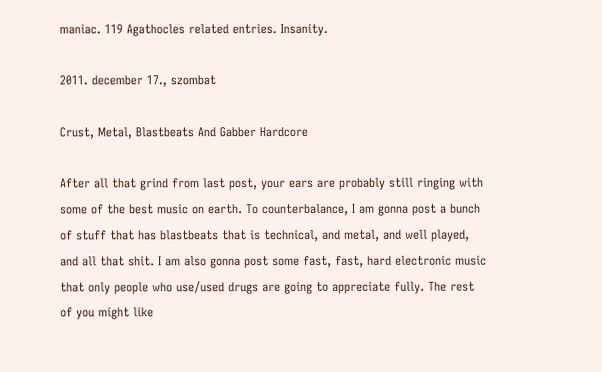maniac. 119 Agathocles related entries. Insanity.

2011. december 17., szombat

Crust, Metal, Blastbeats And Gabber Hardcore

After all that grind from last post, your ears are probably still ringing with some of the best music on earth. To counterbalance, I am gonna post a bunch of stuff that has blastbeats that is technical, and metal, and well played, and all that shit. I am also gonna post some fast, fast, hard electronic music that only people who use/used drugs are going to appreciate fully. The rest of you might like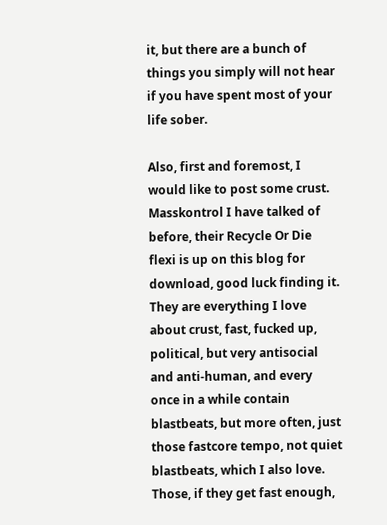it, but there are a bunch of things you simply will not hear if you have spent most of your life sober.

Also, first and foremost, I would like to post some crust. Masskontrol I have talked of before, their Recycle Or Die flexi is up on this blog for download, good luck finding it. They are everything I love about crust, fast, fucked up, political, but very antisocial and anti-human, and every once in a while contain blastbeats, but more often, just those fastcore tempo, not quiet blastbeats, which I also love. Those, if they get fast enough,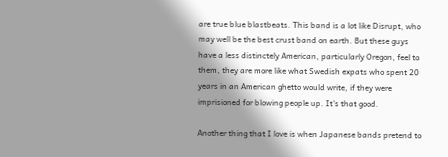are true blue blastbeats. This band is a lot like Disrupt, who may well be the best crust band on earth. But these guys have a less distinctely American, particularly Oregon, feel to them, they are more like what Swedish expats who spent 20 years in an American ghetto would write, if they were imprisioned for blowing people up. It's that good.

Another thing that I love is when Japanese bands pretend to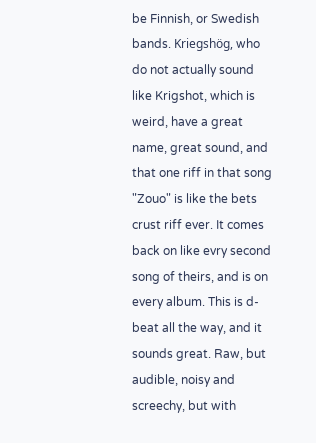be Finnish, or Swedish bands. Kriegshög, who do not actually sound like Krigshot, which is weird, have a great name, great sound, and that one riff in that song "Zouo" is like the bets crust riff ever. It comes back on like evry second song of theirs, and is on every album. This is d-beat all the way, and it sounds great. Raw, but audible, noisy and screechy, but with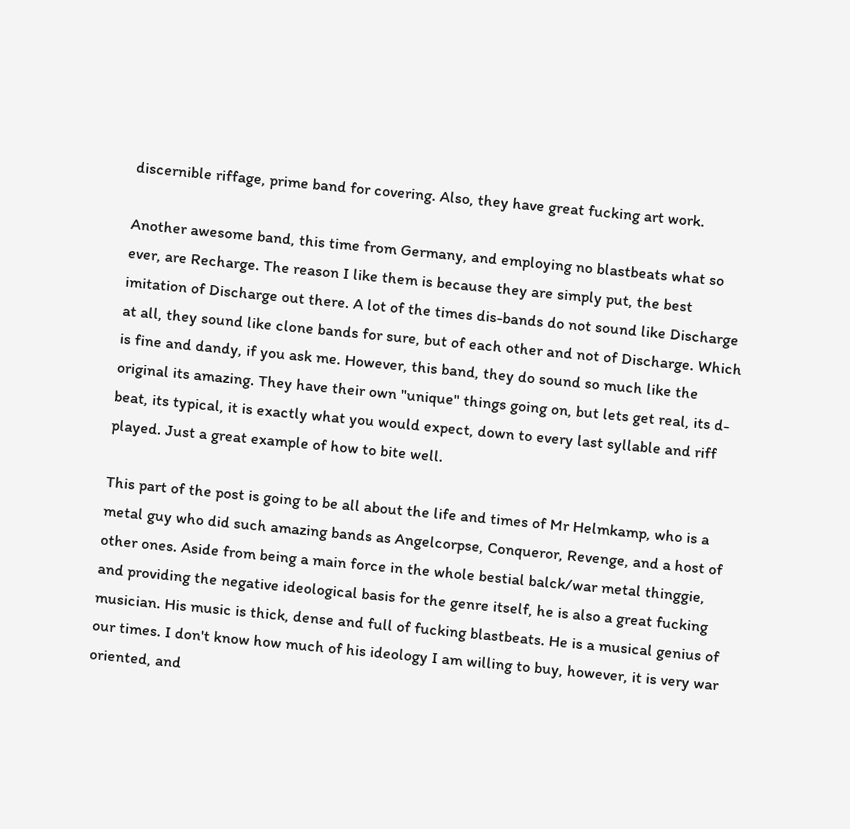discernible riffage, prime band for covering. Also, they have great fucking art work.

Another awesome band, this time from Germany, and employing no blastbeats what so ever, are Recharge. The reason I like them is because they are simply put, the best imitation of Discharge out there. A lot of the times dis-bands do not sound like Discharge at all, they sound like clone bands for sure, but of each other and not of Discharge. Which is fine and dandy, if you ask me. However, this band, they do sound so much like the original its amazing. They have their own "unique" things going on, but lets get real, its d-beat, its typical, it is exactly what you would expect, down to every last syllable and riff played. Just a great example of how to bite well.

This part of the post is going to be all about the life and times of Mr Helmkamp, who is a metal guy who did such amazing bands as Angelcorpse, Conqueror, Revenge, and a host of other ones. Aside from being a main force in the whole bestial balck/war metal thinggie, and providing the negative ideological basis for the genre itself, he is also a great fucking musician. His music is thick, dense and full of fucking blastbeats. He is a musical genius of our times. I don't know how much of his ideology I am willing to buy, however, it is very war oriented, and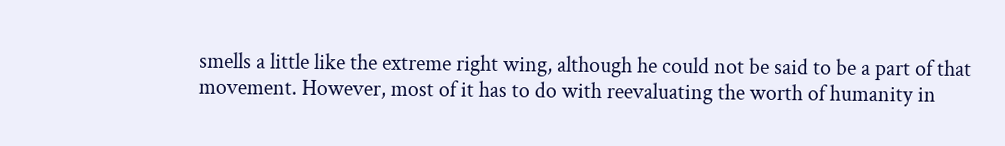smells a little like the extreme right wing, although he could not be said to be a part of that movement. However, most of it has to do with reevaluating the worth of humanity in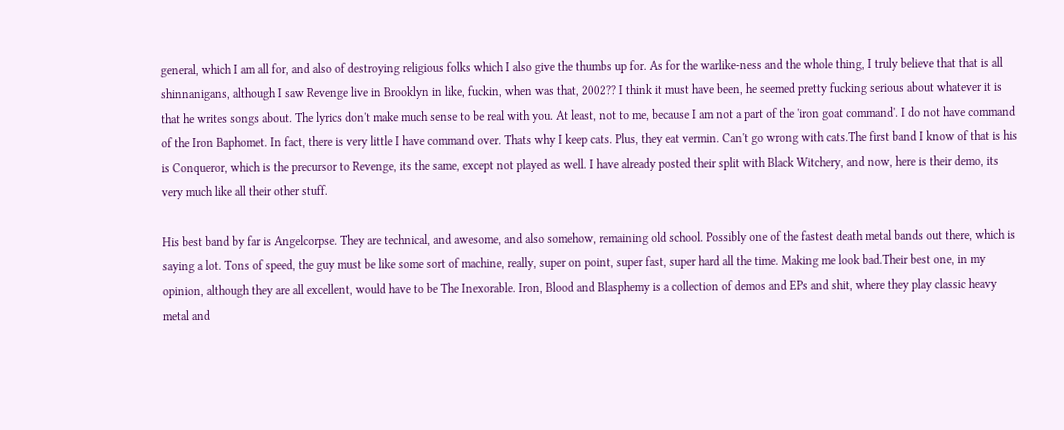general, which I am all for, and also of destroying religious folks which I also give the thumbs up for. As for the warlike-ness and the whole thing, I truly believe that that is all shinnanigans, although I saw Revenge live in Brooklyn in like, fuckin, when was that, 2002?? I think it must have been, he seemed pretty fucking serious about whatever it is that he writes songs about. The lyrics don't make much sense to be real with you. At least, not to me, because I am not a part of the 'iron goat command'. I do not have command of the Iron Baphomet. In fact, there is very little I have command over. Thats why I keep cats. Plus, they eat vermin. Can't go wrong with cats.The first band I know of that is his is Conqueror, which is the precursor to Revenge, its the same, except not played as well. I have already posted their split with Black Witchery, and now, here is their demo, its very much like all their other stuff.

His best band by far is Angelcorpse. They are technical, and awesome, and also somehow, remaining old school. Possibly one of the fastest death metal bands out there, which is saying a lot. Tons of speed, the guy must be like some sort of machine, really, super on point, super fast, super hard all the time. Making me look bad.Their best one, in my opinion, although they are all excellent, would have to be The Inexorable. Iron, Blood and Blasphemy is a collection of demos and EPs and shit, where they play classic heavy metal and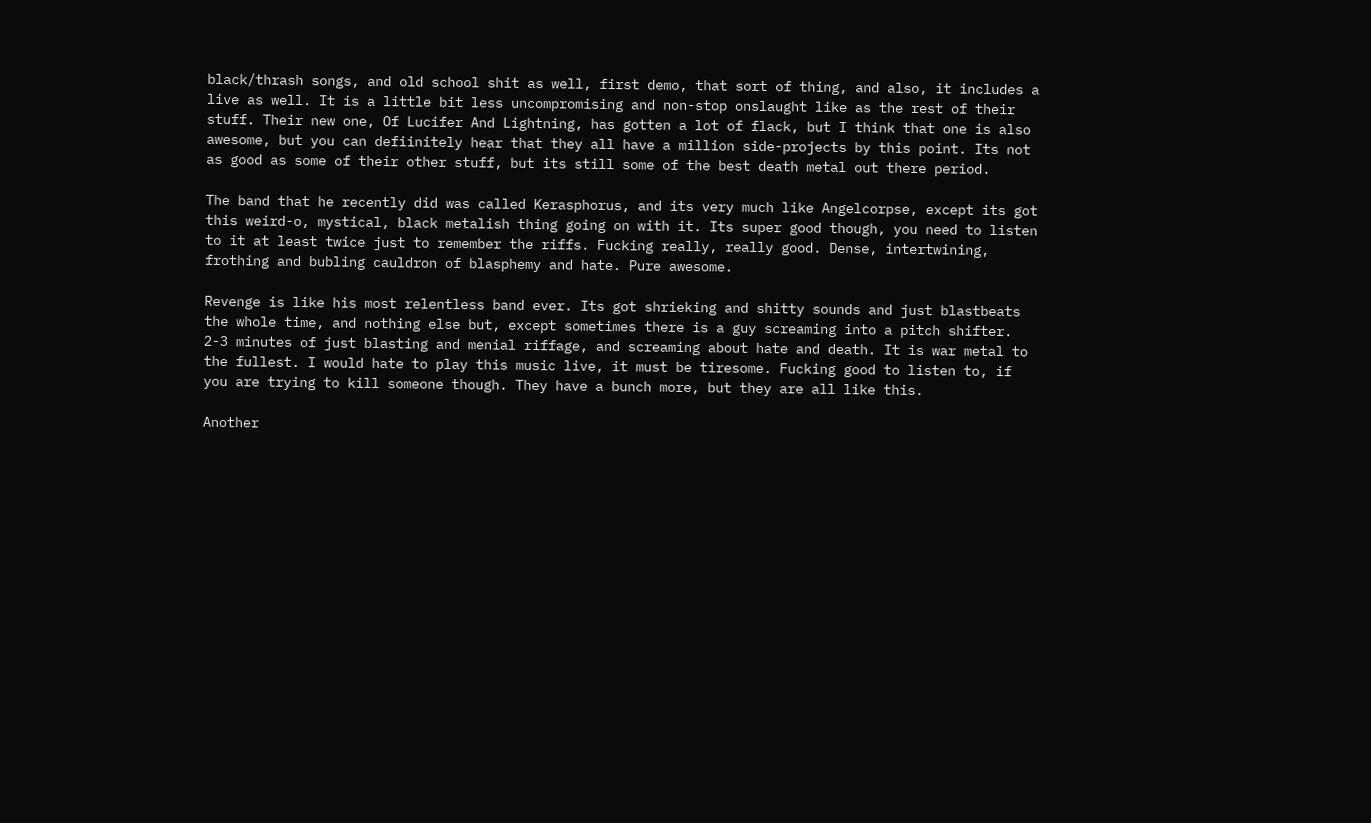black/thrash songs, and old school shit as well, first demo, that sort of thing, and also, it includes a live as well. It is a little bit less uncompromising and non-stop onslaught like as the rest of their stuff. Their new one, Of Lucifer And Lightning, has gotten a lot of flack, but I think that one is also awesome, but you can defiinitely hear that they all have a million side-projects by this point. Its not as good as some of their other stuff, but its still some of the best death metal out there period.

The band that he recently did was called Kerasphorus, and its very much like Angelcorpse, except its got this weird-o, mystical, black metalish thing going on with it. Its super good though, you need to listen to it at least twice just to remember the riffs. Fucking really, really good. Dense, intertwining, frothing and bubling cauldron of blasphemy and hate. Pure awesome.

Revenge is like his most relentless band ever. Its got shrieking and shitty sounds and just blastbeats the whole time, and nothing else but, except sometimes there is a guy screaming into a pitch shifter. 2-3 minutes of just blasting and menial riffage, and screaming about hate and death. It is war metal to the fullest. I would hate to play this music live, it must be tiresome. Fucking good to listen to, if you are trying to kill someone though. They have a bunch more, but they are all like this.

Another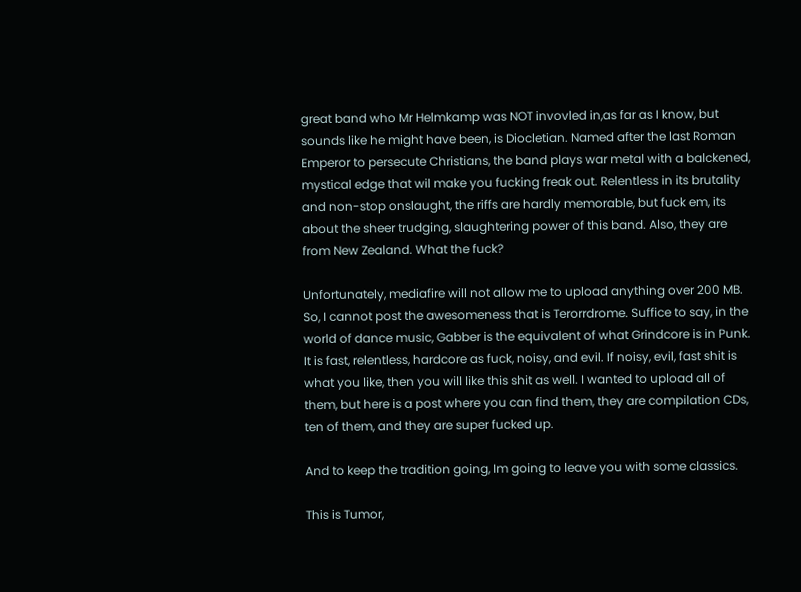great band who Mr Helmkamp was NOT invovled in,as far as I know, but sounds like he might have been, is Diocletian. Named after the last Roman Emperor to persecute Christians, the band plays war metal with a balckened, mystical edge that wil make you fucking freak out. Relentless in its brutality and non-stop onslaught, the riffs are hardly memorable, but fuck em, its about the sheer trudging, slaughtering power of this band. Also, they are from New Zealand. What the fuck?

Unfortunately, mediafire will not allow me to upload anything over 200 MB. So, I cannot post the awesomeness that is Terorrdrome. Suffice to say, in the world of dance music, Gabber is the equivalent of what Grindcore is in Punk. It is fast, relentless, hardcore as fuck, noisy, and evil. If noisy, evil, fast shit is what you like, then you will like this shit as well. I wanted to upload all of them, but here is a post where you can find them, they are compilation CDs, ten of them, and they are super fucked up.

And to keep the tradition going, Im going to leave you with some classics.

This is Tumor,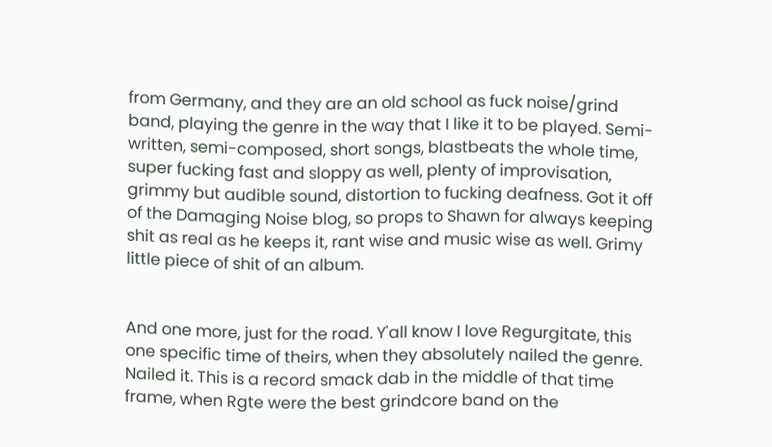from Germany, and they are an old school as fuck noise/grind band, playing the genre in the way that I like it to be played. Semi-written, semi-composed, short songs, blastbeats the whole time, super fucking fast and sloppy as well, plenty of improvisation, grimmy but audible sound, distortion to fucking deafness. Got it off of the Damaging Noise blog, so props to Shawn for always keeping shit as real as he keeps it, rant wise and music wise as well. Grimy little piece of shit of an album.


And one more, just for the road. Y'all know I love Regurgitate, this one specific time of theirs, when they absolutely nailed the genre. Nailed it. This is a record smack dab in the middle of that time frame, when Rgte were the best grindcore band on the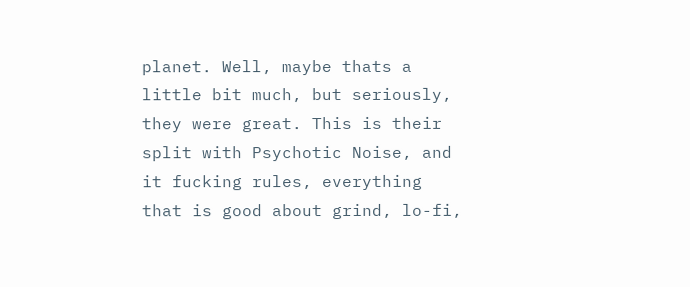planet. Well, maybe thats a little bit much, but seriously, they were great. This is their split with Psychotic Noise, and it fucking rules, everything that is good about grind, lo-fi,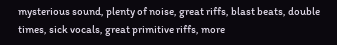mysterious sound, plenty of noise, great riffs, blast beats, double times, sick vocals, great primitive riffs, more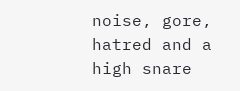noise, gore, hatred and a high snare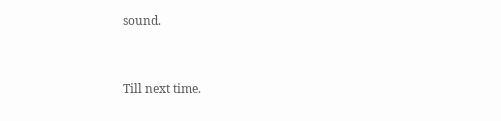sound.


Till next time.